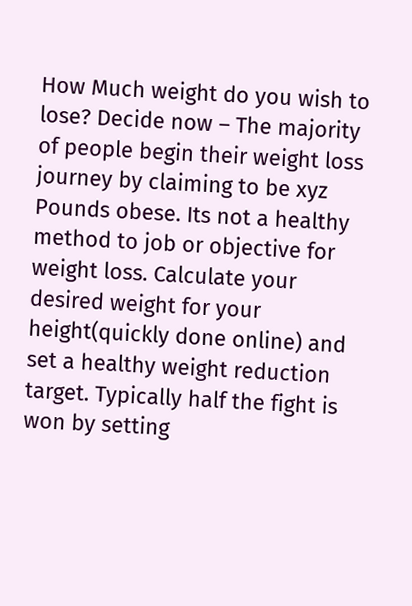How Much weight do you wish to lose? Decide now – The majority of people begin their weight loss journey by claiming to be xyz Pounds obese. Its not a healthy method to job or objective for weight loss. Calculate your desired weight for your height(quickly done online) and set a healthy weight reduction target. Typically half the fight is won by setting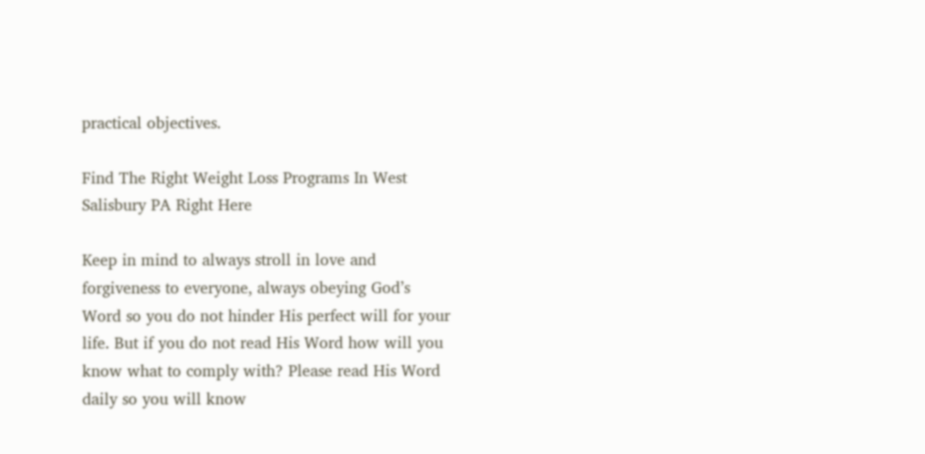practical objectives.

Find The Right Weight Loss Programs In West Salisbury PA Right Here

Keep in mind to always stroll in love and forgiveness to everyone, always obeying God’s Word so you do not hinder His perfect will for your life. But if you do not read His Word how will you know what to comply with? Please read His Word daily so you will know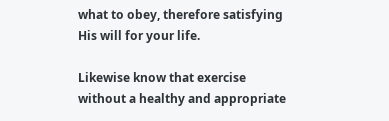what to obey, therefore satisfying His will for your life.

Likewise know that exercise without a healthy and appropriate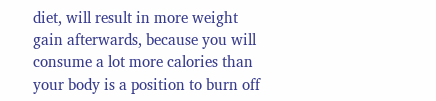diet, will result in more weight gain afterwards, because you will consume a lot more calories than your body is a position to burn off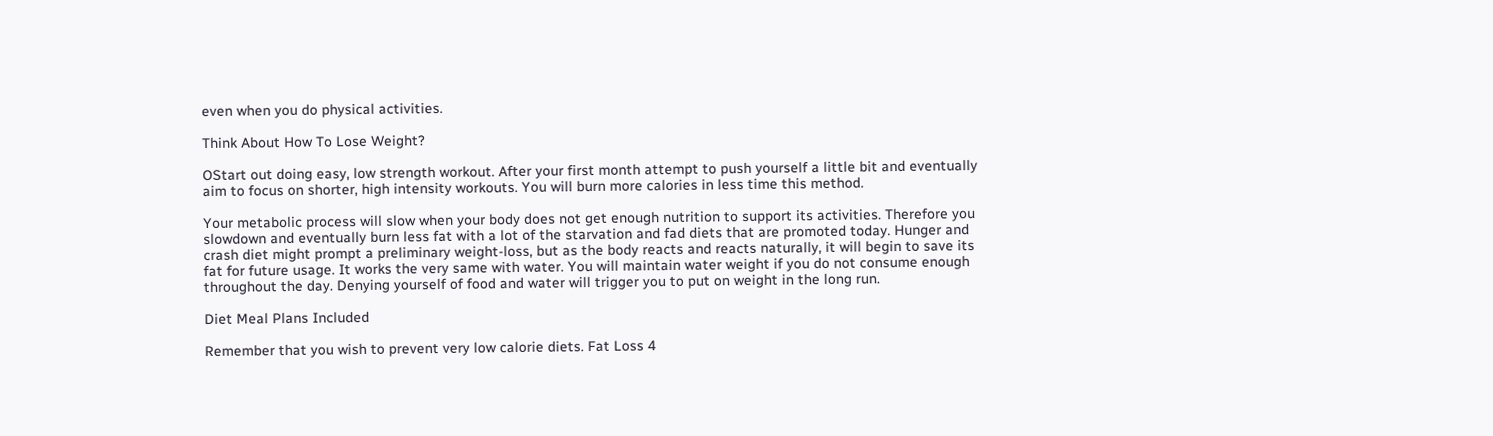even when you do physical activities.

Think About How To Lose Weight?

OStart out doing easy, low strength workout. After your first month attempt to push yourself a little bit and eventually aim to focus on shorter, high intensity workouts. You will burn more calories in less time this method.

Your metabolic process will slow when your body does not get enough nutrition to support its activities. Therefore you slowdown and eventually burn less fat with a lot of the starvation and fad diets that are promoted today. Hunger and crash diet might prompt a preliminary weight-loss, but as the body reacts and reacts naturally, it will begin to save its fat for future usage. It works the very same with water. You will maintain water weight if you do not consume enough throughout the day. Denying yourself of food and water will trigger you to put on weight in the long run.

Diet Meal Plans Included

Remember that you wish to prevent very low calorie diets. Fat Loss 4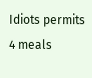Idiots permits 4 meals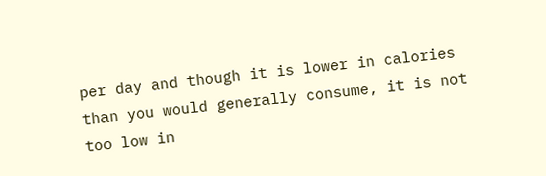per day and though it is lower in calories than you would generally consume, it is not too low in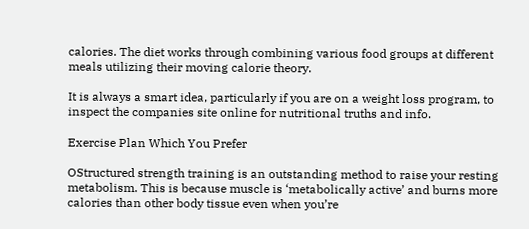calories. The diet works through combining various food groups at different meals utilizing their moving calorie theory.

It is always a smart idea, particularly if you are on a weight loss program, to inspect the companies site online for nutritional truths and info.

Exercise Plan Which You Prefer

OStructured strength training is an outstanding method to raise your resting metabolism. This is because muscle is ‘metabolically active’ and burns more calories than other body tissue even when you’re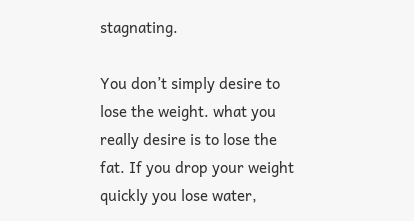stagnating.

You don’t simply desire to lose the weight. what you really desire is to lose the fat. If you drop your weight quickly you lose water,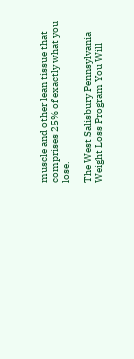muscle and other lean tissue that comprises 25% of exactly what you lose.

The West Salisbury Pennsylvania Weight Loss Program You Will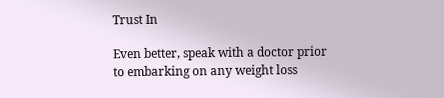Trust In

Even better, speak with a doctor prior to embarking on any weight loss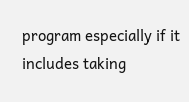program especially if it includes taking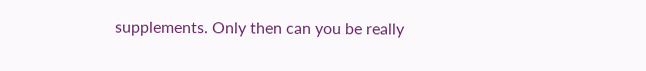supplements. Only then can you be really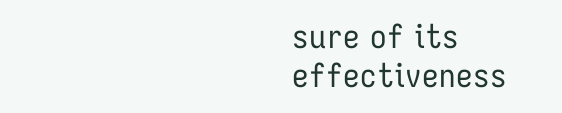sure of its effectiveness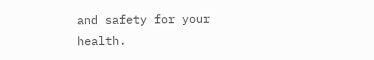and safety for your health.